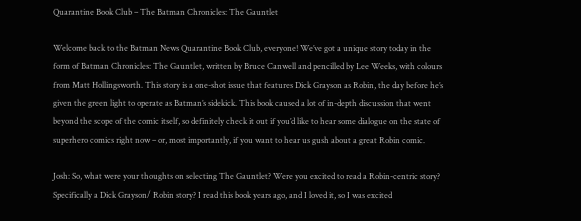Quarantine Book Club – The Batman Chronicles: The Gauntlet

Welcome back to the Batman News Quarantine Book Club, everyone! We’ve got a unique story today in the form of Batman Chronicles: The Gauntlet, written by Bruce Canwell and pencilled by Lee Weeks, with colours from Matt Hollingsworth. This story is a one-shot issue that features Dick Grayson as Robin, the day before he’s given the green light to operate as Batman’s sidekick. This book caused a lot of in-depth discussion that went beyond the scope of the comic itself, so definitely check it out if you’d like to hear some dialogue on the state of superhero comics right now – or, most importantly, if you want to hear us gush about a great Robin comic.

Josh: So, what were your thoughts on selecting The Gauntlet? Were you excited to read a Robin-centric story? Specifically a Dick Grayson/ Robin story? I read this book years ago, and I loved it, so I was excited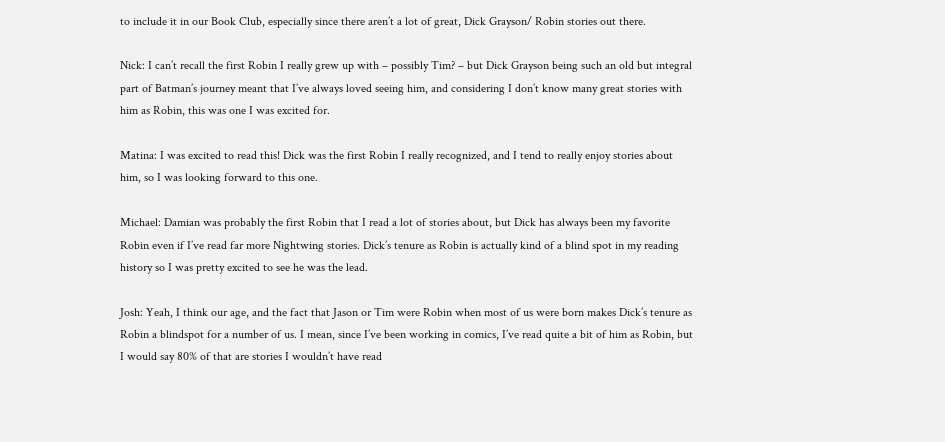to include it in our Book Club, especially since there aren’t a lot of great, Dick Grayson/ Robin stories out there.

Nick: I can’t recall the first Robin I really grew up with – possibly Tim? – but Dick Grayson being such an old but integral part of Batman’s journey meant that I’ve always loved seeing him, and considering I don’t know many great stories with him as Robin, this was one I was excited for.

Matina: I was excited to read this! Dick was the first Robin I really recognized, and I tend to really enjoy stories about him, so I was looking forward to this one.

Michael: Damian was probably the first Robin that I read a lot of stories about, but Dick has always been my favorite Robin even if I’ve read far more Nightwing stories. Dick’s tenure as Robin is actually kind of a blind spot in my reading history so I was pretty excited to see he was the lead.

Josh: Yeah, I think our age, and the fact that Jason or Tim were Robin when most of us were born makes Dick’s tenure as Robin a blindspot for a number of us. I mean, since I’ve been working in comics, I’ve read quite a bit of him as Robin, but I would say 80% of that are stories I wouldn’t have read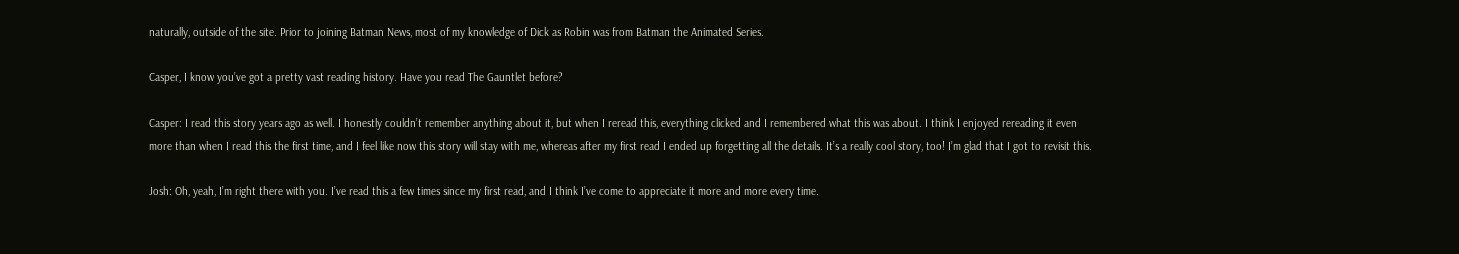naturally, outside of the site. Prior to joining Batman News, most of my knowledge of Dick as Robin was from Batman the Animated Series.

Casper, I know you’ve got a pretty vast reading history. Have you read The Gauntlet before?

Casper: I read this story years ago as well. I honestly couldn’t remember anything about it, but when I reread this, everything clicked and I remembered what this was about. I think I enjoyed rereading it even more than when I read this the first time, and I feel like now this story will stay with me, whereas after my first read I ended up forgetting all the details. It’s a really cool story, too! I’m glad that I got to revisit this.

Josh: Oh, yeah, I’m right there with you. I’ve read this a few times since my first read, and I think I’ve come to appreciate it more and more every time.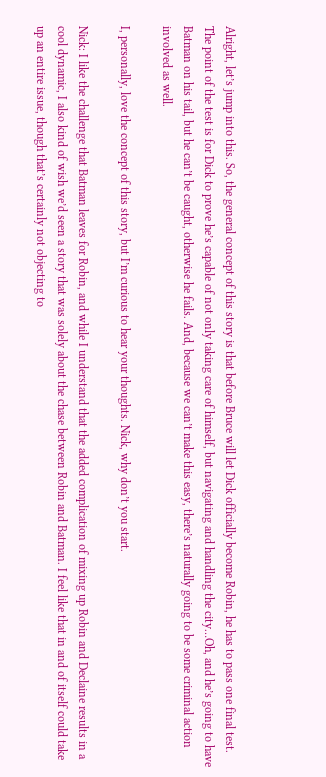Alright, let’s jump into this. So, the general concept of this story is that before Bruce will let Dick officially become Robin, he has to pass one final test. The point of the test is for Dick to prove he’s capable of not only taking care of himself, but navigating and handling the city…Oh, and he’s going to have Batman on his tail, but he can’t be caught, otherwise he fails. And, because we can’t make this easy, there’s naturally going to be some criminal action involved as well.

I, personally, love the concept of this story, but I’m curious to hear your thoughts. Nick, why don’t you start.

Nick: I like the challenge that Batman leaves for Robin, and while I understand that the added complication of mixing up Robin and Declaine results in a cool dynamic, I also kind of wish we’d seen a story that was solely about the chase between Robin and Batman. I feel like that in and of itself could take up an entire issue, though that’s certainly not objecting to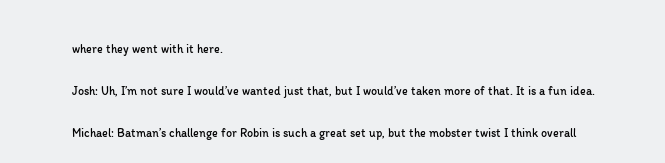where they went with it here.

Josh: Uh, I’m not sure I would’ve wanted just that, but I would’ve taken more of that. It is a fun idea.

Michael: Batman’s challenge for Robin is such a great set up, but the mobster twist I think overall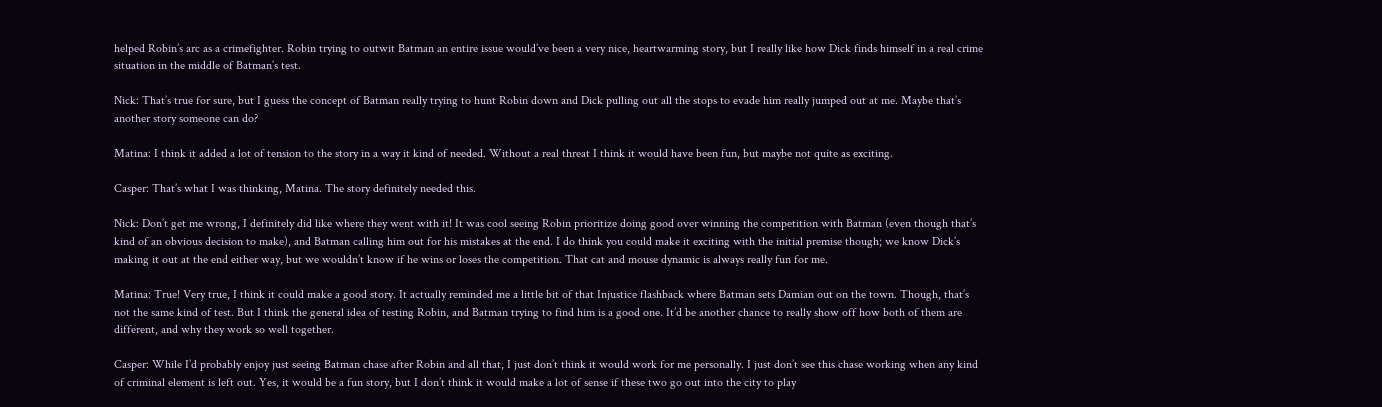helped Robin’s arc as a crimefighter. Robin trying to outwit Batman an entire issue would’ve been a very nice, heartwarming story, but I really like how Dick finds himself in a real crime situation in the middle of Batman’s test.

Nick: That’s true for sure, but I guess the concept of Batman really trying to hunt Robin down and Dick pulling out all the stops to evade him really jumped out at me. Maybe that’s another story someone can do?

Matina: I think it added a lot of tension to the story in a way it kind of needed. Without a real threat I think it would have been fun, but maybe not quite as exciting.

Casper: That’s what I was thinking, Matina. The story definitely needed this.

Nick: Don’t get me wrong, I definitely did like where they went with it! It was cool seeing Robin prioritize doing good over winning the competition with Batman (even though that’s kind of an obvious decision to make), and Batman calling him out for his mistakes at the end. I do think you could make it exciting with the initial premise though; we know Dick’s making it out at the end either way, but we wouldn’t know if he wins or loses the competition. That cat and mouse dynamic is always really fun for me.

Matina: True! Very true, I think it could make a good story. It actually reminded me a little bit of that Injustice flashback where Batman sets Damian out on the town. Though, that’s not the same kind of test. But I think the general idea of testing Robin, and Batman trying to find him is a good one. It’d be another chance to really show off how both of them are different, and why they work so well together.

Casper: While I’d probably enjoy just seeing Batman chase after Robin and all that, I just don’t think it would work for me personally. I just don’t see this chase working when any kind of criminal element is left out. Yes, it would be a fun story, but I don’t think it would make a lot of sense if these two go out into the city to play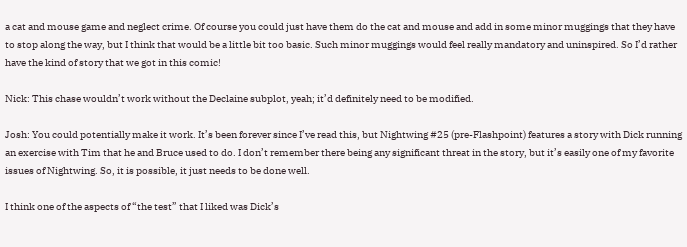a cat and mouse game and neglect crime. Of course you could just have them do the cat and mouse and add in some minor muggings that they have to stop along the way, but I think that would be a little bit too basic. Such minor muggings would feel really mandatory and uninspired. So I’d rather have the kind of story that we got in this comic!

Nick: This chase wouldn’t work without the Declaine subplot, yeah; it’d definitely need to be modified.

Josh: You could potentially make it work. It’s been forever since I’ve read this, but Nightwing #25 (pre-Flashpoint) features a story with Dick running an exercise with Tim that he and Bruce used to do. I don’t remember there being any significant threat in the story, but it’s easily one of my favorite issues of Nightwing. So, it is possible, it just needs to be done well.

I think one of the aspects of “the test” that I liked was Dick’s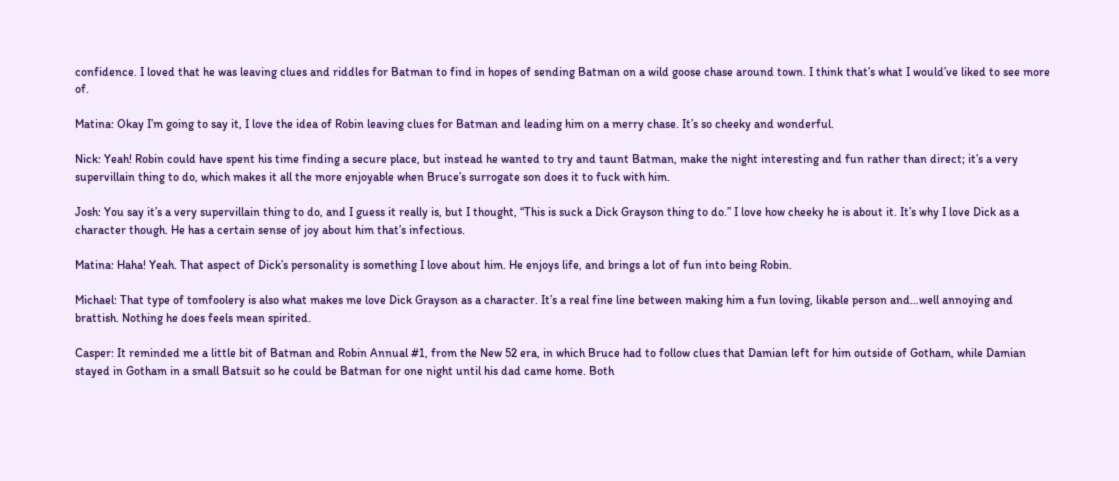confidence. I loved that he was leaving clues and riddles for Batman to find in hopes of sending Batman on a wild goose chase around town. I think that’s what I would’ve liked to see more of.

Matina: Okay I’m going to say it, I love the idea of Robin leaving clues for Batman and leading him on a merry chase. It’s so cheeky and wonderful.

Nick: Yeah! Robin could have spent his time finding a secure place, but instead he wanted to try and taunt Batman, make the night interesting and fun rather than direct; it’s a very supervillain thing to do, which makes it all the more enjoyable when Bruce’s surrogate son does it to fuck with him.

Josh: You say it’s a very supervillain thing to do, and I guess it really is, but I thought, “This is suck a Dick Grayson thing to do.” I love how cheeky he is about it. It’s why I love Dick as a character though. He has a certain sense of joy about him that’s infectious.

Matina: Haha! Yeah. That aspect of Dick’s personality is something I love about him. He enjoys life, and brings a lot of fun into being Robin.

Michael: That type of tomfoolery is also what makes me love Dick Grayson as a character. It’s a real fine line between making him a fun loving, likable person and…well annoying and brattish. Nothing he does feels mean spirited.

Casper: It reminded me a little bit of Batman and Robin Annual #1, from the New 52 era, in which Bruce had to follow clues that Damian left for him outside of Gotham, while Damian stayed in Gotham in a small Batsuit so he could be Batman for one night until his dad came home. Both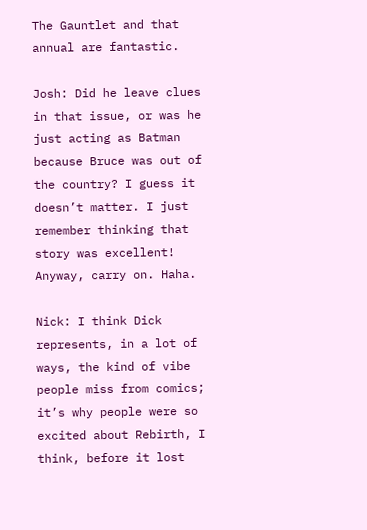The Gauntlet and that annual are fantastic.

Josh: Did he leave clues in that issue, or was he just acting as Batman because Bruce was out of the country? I guess it doesn’t matter. I just remember thinking that story was excellent! Anyway, carry on. Haha.

Nick: I think Dick represents, in a lot of ways, the kind of vibe people miss from comics; it’s why people were so excited about Rebirth, I think, before it lost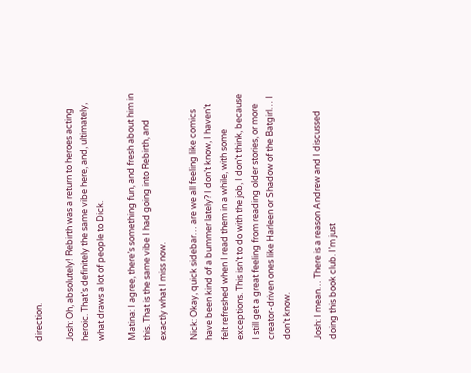direction.

Josh: Oh, absolutely! Rebirth was a return to heroes acting heroic. That’s definitely the same vibe here, and, ultimately, what draws a lot of people to Dick.

Matina: I agree, there’s something fun, and fresh about him in this. That is the same vibe I had going into Rebirth, and exactly what I miss now.

Nick: Okay, quick sidebar… are we all feeling like comics have been kind of a bummer lately? I don’t know, I haven’t felt refreshed when I read them in a while, with some exceptions. This isn’t to do with the job, I don’t think, because I still get a great feeling from reading older stories, or more creator-driven ones like Harleen or Shadow of the Batgirl… I don’t know.

Josh: I mean… There is a reason Andrew and I discussed doing this book club. I’m just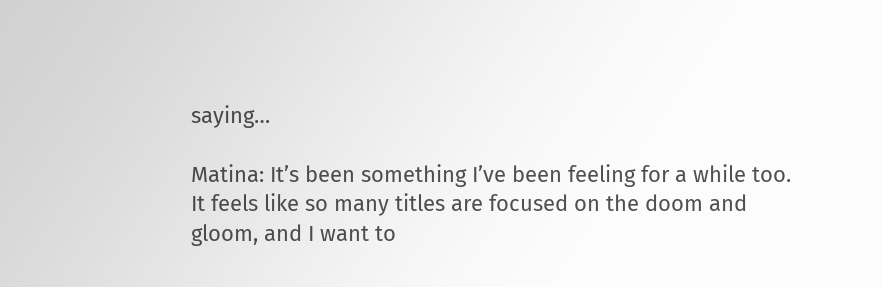saying…

Matina: It’s been something I’ve been feeling for a while too. It feels like so many titles are focused on the doom and gloom, and I want to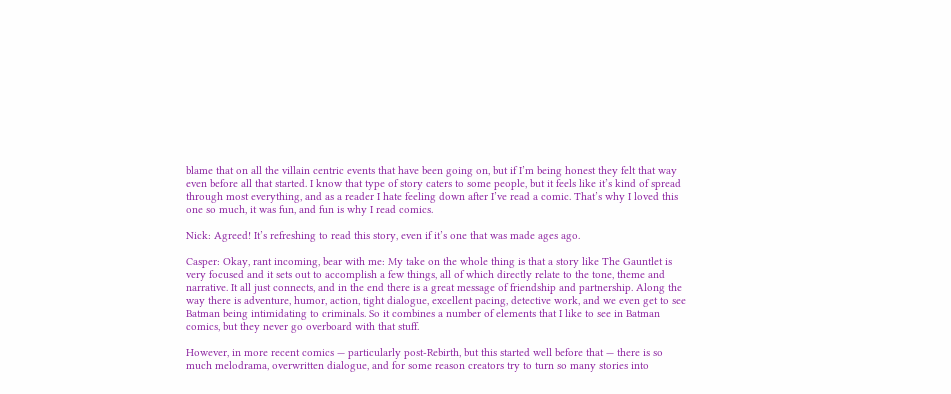blame that on all the villain centric events that have been going on, but if I’m being honest they felt that way even before all that started. I know that type of story caters to some people, but it feels like it’s kind of spread through most everything, and as a reader I hate feeling down after I’ve read a comic. That’s why I loved this one so much, it was fun, and fun is why I read comics.

Nick: Agreed! It’s refreshing to read this story, even if it’s one that was made ages ago.

Casper: Okay, rant incoming, bear with me: My take on the whole thing is that a story like The Gauntlet is very focused and it sets out to accomplish a few things, all of which directly relate to the tone, theme and narrative. It all just connects, and in the end there is a great message of friendship and partnership. Along the way there is adventure, humor, action, tight dialogue, excellent pacing, detective work, and we even get to see Batman being intimidating to criminals. So it combines a number of elements that I like to see in Batman comics, but they never go overboard with that stuff.

However, in more recent comics — particularly post-Rebirth, but this started well before that — there is so much melodrama, overwritten dialogue, and for some reason creators try to turn so many stories into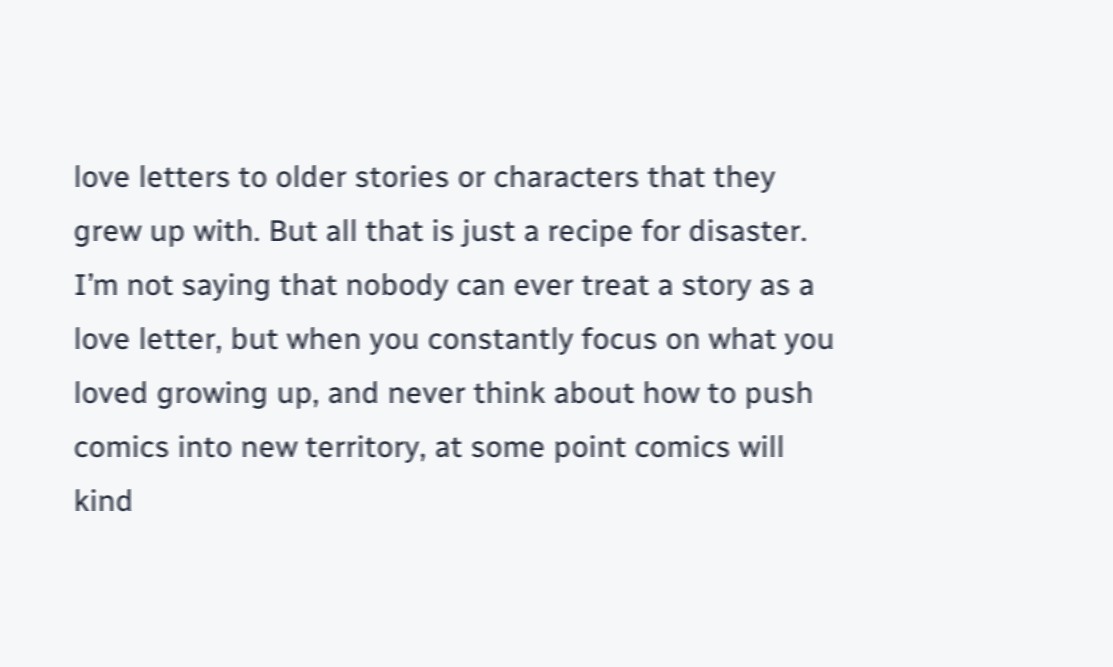love letters to older stories or characters that they grew up with. But all that is just a recipe for disaster. I’m not saying that nobody can ever treat a story as a love letter, but when you constantly focus on what you loved growing up, and never think about how to push comics into new territory, at some point comics will kind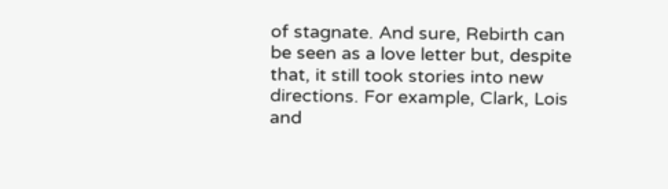of stagnate. And sure, Rebirth can be seen as a love letter but, despite that, it still took stories into new directions. For example, Clark, Lois and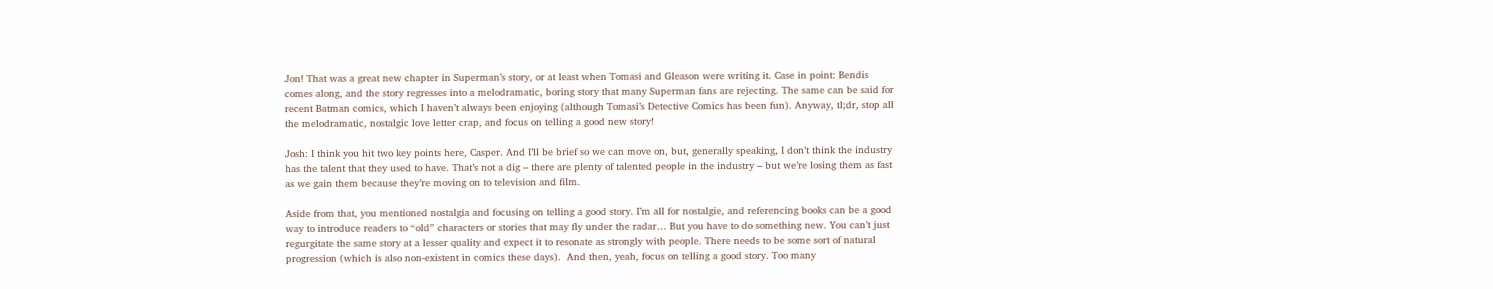Jon! That was a great new chapter in Superman’s story, or at least when Tomasi and Gleason were writing it. Case in point: Bendis comes along, and the story regresses into a melodramatic, boring story that many Superman fans are rejecting. The same can be said for recent Batman comics, which I haven’t always been enjoying (although Tomasi’s Detective Comics has been fun). Anyway, tl;dr, stop all the melodramatic, nostalgic love letter crap, and focus on telling a good new story!

Josh: I think you hit two key points here, Casper. And I’ll be brief so we can move on, but, generally speaking, I don’t think the industry has the talent that they used to have. That’s not a dig – there are plenty of talented people in the industry – but we’re losing them as fast as we gain them because they’re moving on to television and film.

Aside from that, you mentioned nostalgia and focusing on telling a good story. I’m all for nostalgie, and referencing books can be a good way to introduce readers to “old” characters or stories that may fly under the radar… But you have to do something new. You can’t just regurgitate the same story at a lesser quality and expect it to resonate as strongly with people. There needs to be some sort of natural progression (which is also non-existent in comics these days).  And then, yeah, focus on telling a good story. Too many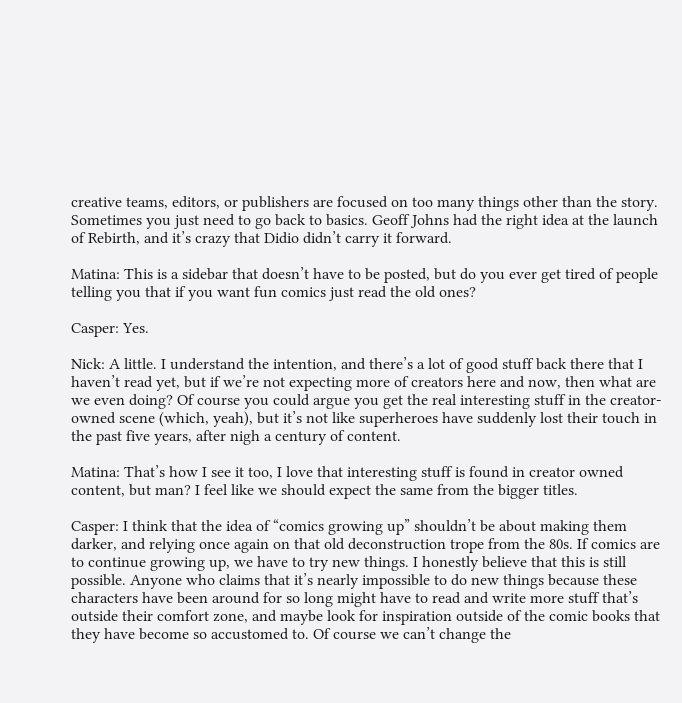creative teams, editors, or publishers are focused on too many things other than the story. Sometimes you just need to go back to basics. Geoff Johns had the right idea at the launch of Rebirth, and it’s crazy that Didio didn’t carry it forward.

Matina: This is a sidebar that doesn’t have to be posted, but do you ever get tired of people telling you that if you want fun comics just read the old ones?

Casper: Yes.

Nick: A little. I understand the intention, and there’s a lot of good stuff back there that I haven’t read yet, but if we’re not expecting more of creators here and now, then what are we even doing? Of course you could argue you get the real interesting stuff in the creator-owned scene (which, yeah), but it’s not like superheroes have suddenly lost their touch in the past five years, after nigh a century of content.

Matina: That’s how I see it too, I love that interesting stuff is found in creator owned content, but man? I feel like we should expect the same from the bigger titles.

Casper: I think that the idea of “comics growing up” shouldn’t be about making them darker, and relying once again on that old deconstruction trope from the 80s. If comics are to continue growing up, we have to try new things. I honestly believe that this is still possible. Anyone who claims that it’s nearly impossible to do new things because these characters have been around for so long might have to read and write more stuff that’s outside their comfort zone, and maybe look for inspiration outside of the comic books that they have become so accustomed to. Of course we can’t change the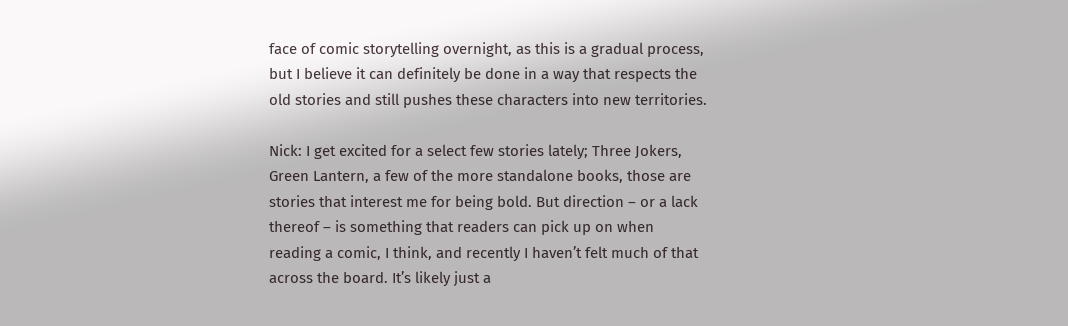face of comic storytelling overnight, as this is a gradual process, but I believe it can definitely be done in a way that respects the old stories and still pushes these characters into new territories.

Nick: I get excited for a select few stories lately; Three Jokers, Green Lantern, a few of the more standalone books, those are stories that interest me for being bold. But direction – or a lack thereof – is something that readers can pick up on when reading a comic, I think, and recently I haven’t felt much of that across the board. It’s likely just a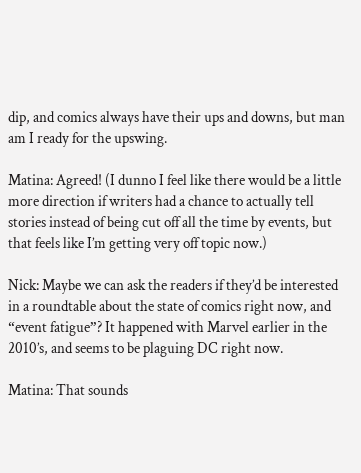dip, and comics always have their ups and downs, but man am I ready for the upswing.

Matina: Agreed! (I dunno I feel like there would be a little more direction if writers had a chance to actually tell stories instead of being cut off all the time by events, but that feels like I’m getting very off topic now.)

Nick: Maybe we can ask the readers if they’d be interested in a roundtable about the state of comics right now, and “event fatigue”? It happened with Marvel earlier in the 2010’s, and seems to be plaguing DC right now.

Matina: That sounds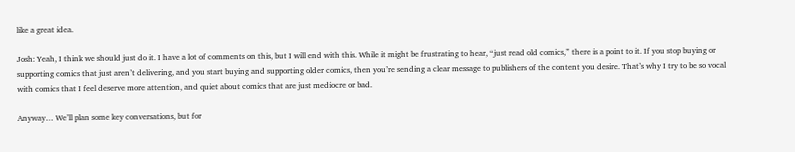like a great idea.

Josh: Yeah, I think we should just do it. I have a lot of comments on this, but I will end with this. While it might be frustrating to hear, “just read old comics,” there is a point to it. If you stop buying or supporting comics that just aren’t delivering, and you start buying and supporting older comics, then you’re sending a clear message to publishers of the content you desire. That’s why I try to be so vocal with comics that I feel deserve more attention, and quiet about comics that are just mediocre or bad.

Anyway… We’ll plan some key conversations, but for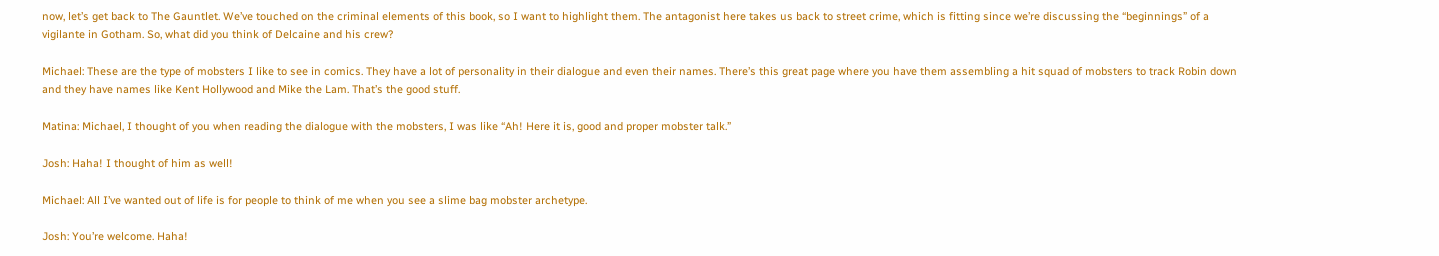now, let’s get back to The Gauntlet. We’ve touched on the criminal elements of this book, so I want to highlight them. The antagonist here takes us back to street crime, which is fitting since we’re discussing the “beginnings” of a vigilante in Gotham. So, what did you think of Delcaine and his crew?

Michael: These are the type of mobsters I like to see in comics. They have a lot of personality in their dialogue and even their names. There’s this great page where you have them assembling a hit squad of mobsters to track Robin down and they have names like Kent Hollywood and Mike the Lam. That’s the good stuff.

Matina: Michael, I thought of you when reading the dialogue with the mobsters, I was like “Ah! Here it is, good and proper mobster talk.”

Josh: Haha! I thought of him as well!

Michael: All I’ve wanted out of life is for people to think of me when you see a slime bag mobster archetype.

Josh: You’re welcome. Haha!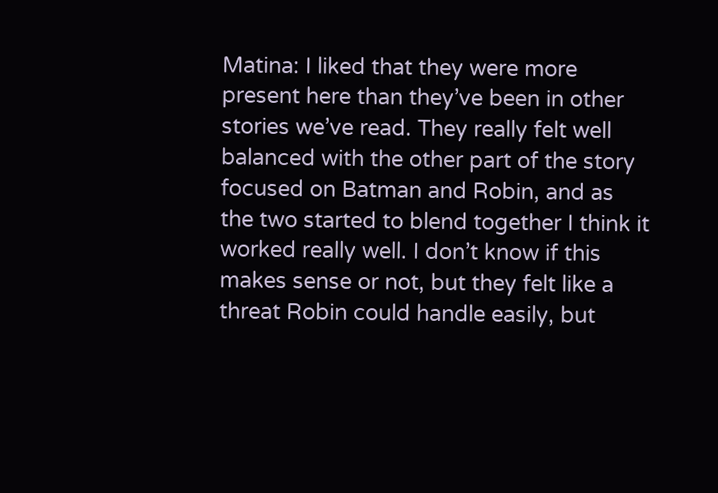Matina: I liked that they were more present here than they’ve been in other stories we’ve read. They really felt well balanced with the other part of the story focused on Batman and Robin, and as the two started to blend together I think it worked really well. I don’t know if this makes sense or not, but they felt like a threat Robin could handle easily, but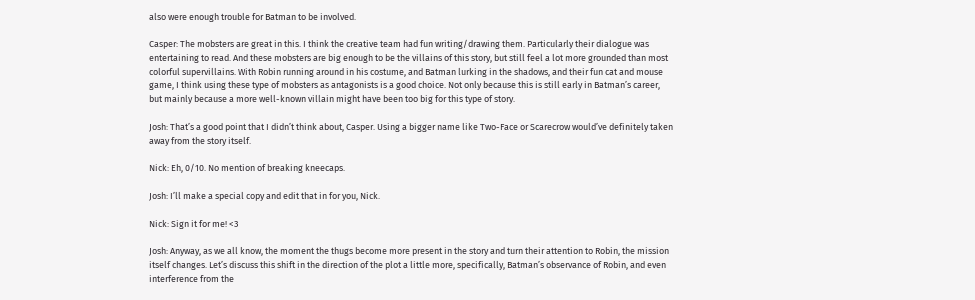also were enough trouble for Batman to be involved.

Casper: The mobsters are great in this. I think the creative team had fun writing/drawing them. Particularly their dialogue was entertaining to read. And these mobsters are big enough to be the villains of this story, but still feel a lot more grounded than most colorful supervillains. With Robin running around in his costume, and Batman lurking in the shadows, and their fun cat and mouse game, I think using these type of mobsters as antagonists is a good choice. Not only because this is still early in Batman’s career, but mainly because a more well-known villain might have been too big for this type of story.

Josh: That’s a good point that I didn’t think about, Casper. Using a bigger name like Two-Face or Scarecrow would’ve definitely taken away from the story itself.

Nick: Eh, 0/10. No mention of breaking kneecaps.

Josh: I’ll make a special copy and edit that in for you, Nick.

Nick: Sign it for me! <3

Josh: Anyway, as we all know, the moment the thugs become more present in the story and turn their attention to Robin, the mission itself changes. Let’s discuss this shift in the direction of the plot a little more, specifically, Batman’s observance of Robin, and even interference from the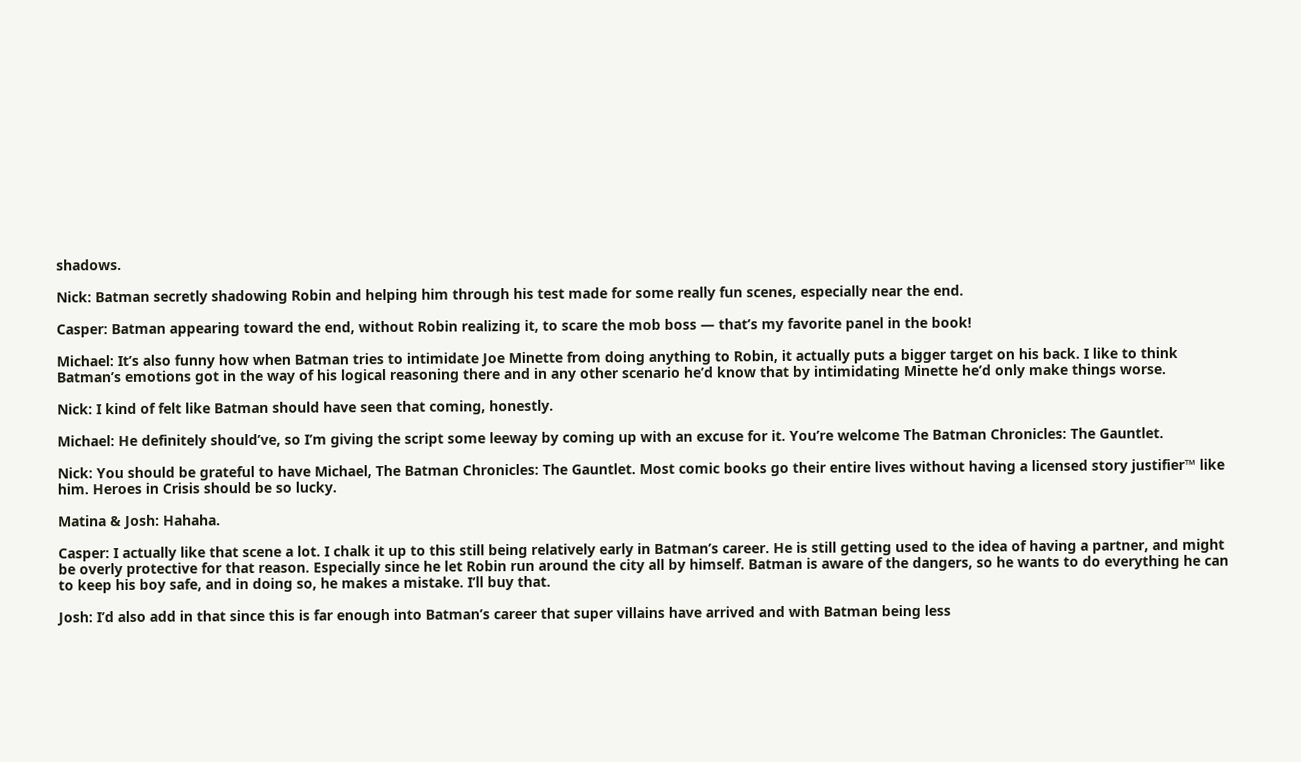shadows.

Nick: Batman secretly shadowing Robin and helping him through his test made for some really fun scenes, especially near the end.

Casper: Batman appearing toward the end, without Robin realizing it, to scare the mob boss — that’s my favorite panel in the book!

Michael: It’s also funny how when Batman tries to intimidate Joe Minette from doing anything to Robin, it actually puts a bigger target on his back. I like to think Batman’s emotions got in the way of his logical reasoning there and in any other scenario he’d know that by intimidating Minette he’d only make things worse.

Nick: I kind of felt like Batman should have seen that coming, honestly.

Michael: He definitely should’ve, so I’m giving the script some leeway by coming up with an excuse for it. You’re welcome The Batman Chronicles: The Gauntlet.

Nick: You should be grateful to have Michael, The Batman Chronicles: The Gauntlet. Most comic books go their entire lives without having a licensed story justifier™ like him. Heroes in Crisis should be so lucky.

Matina & Josh: Hahaha.

Casper: I actually like that scene a lot. I chalk it up to this still being relatively early in Batman’s career. He is still getting used to the idea of having a partner, and might be overly protective for that reason. Especially since he let Robin run around the city all by himself. Batman is aware of the dangers, so he wants to do everything he can to keep his boy safe, and in doing so, he makes a mistake. I’ll buy that.

Josh: I’d also add in that since this is far enough into Batman’s career that super villains have arrived and with Batman being less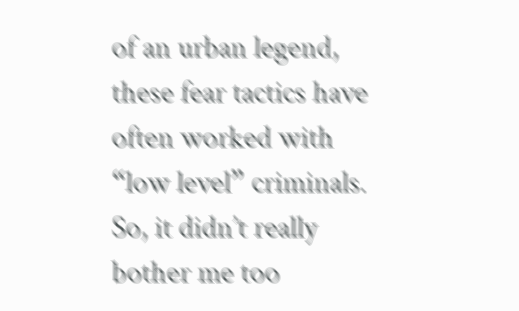of an urban legend, these fear tactics have often worked with “low level” criminals. So, it didn’t really bother me too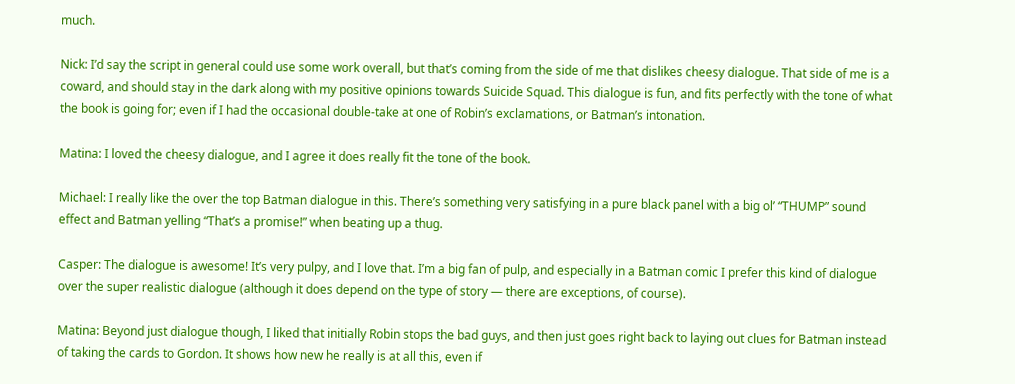much.

Nick: I’d say the script in general could use some work overall, but that’s coming from the side of me that dislikes cheesy dialogue. That side of me is a coward, and should stay in the dark along with my positive opinions towards Suicide Squad. This dialogue is fun, and fits perfectly with the tone of what the book is going for; even if I had the occasional double-take at one of Robin’s exclamations, or Batman’s intonation.

Matina: I loved the cheesy dialogue, and I agree it does really fit the tone of the book.

Michael: I really like the over the top Batman dialogue in this. There’s something very satisfying in a pure black panel with a big ol’ “THUMP” sound effect and Batman yelling “That’s a promise!” when beating up a thug.

Casper: The dialogue is awesome! It’s very pulpy, and I love that. I’m a big fan of pulp, and especially in a Batman comic I prefer this kind of dialogue over the super realistic dialogue (although it does depend on the type of story — there are exceptions, of course).

Matina: Beyond just dialogue though, I liked that initially Robin stops the bad guys, and then just goes right back to laying out clues for Batman instead of taking the cards to Gordon. It shows how new he really is at all this, even if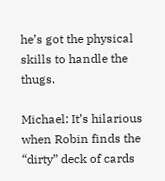he’s got the physical skills to handle the thugs.

Michael: It’s hilarious when Robin finds the “dirty” deck of cards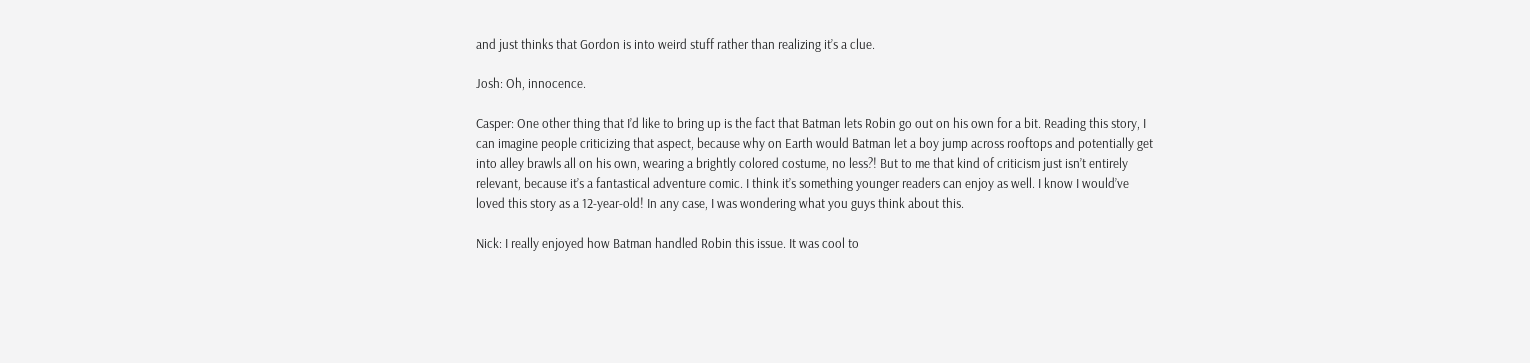and just thinks that Gordon is into weird stuff rather than realizing it’s a clue.

Josh: Oh, innocence.

Casper: One other thing that I’d like to bring up is the fact that Batman lets Robin go out on his own for a bit. Reading this story, I can imagine people criticizing that aspect, because why on Earth would Batman let a boy jump across rooftops and potentially get into alley brawls all on his own, wearing a brightly colored costume, no less?! But to me that kind of criticism just isn’t entirely relevant, because it’s a fantastical adventure comic. I think it’s something younger readers can enjoy as well. I know I would’ve loved this story as a 12-year-old! In any case, I was wondering what you guys think about this.

Nick: I really enjoyed how Batman handled Robin this issue. It was cool to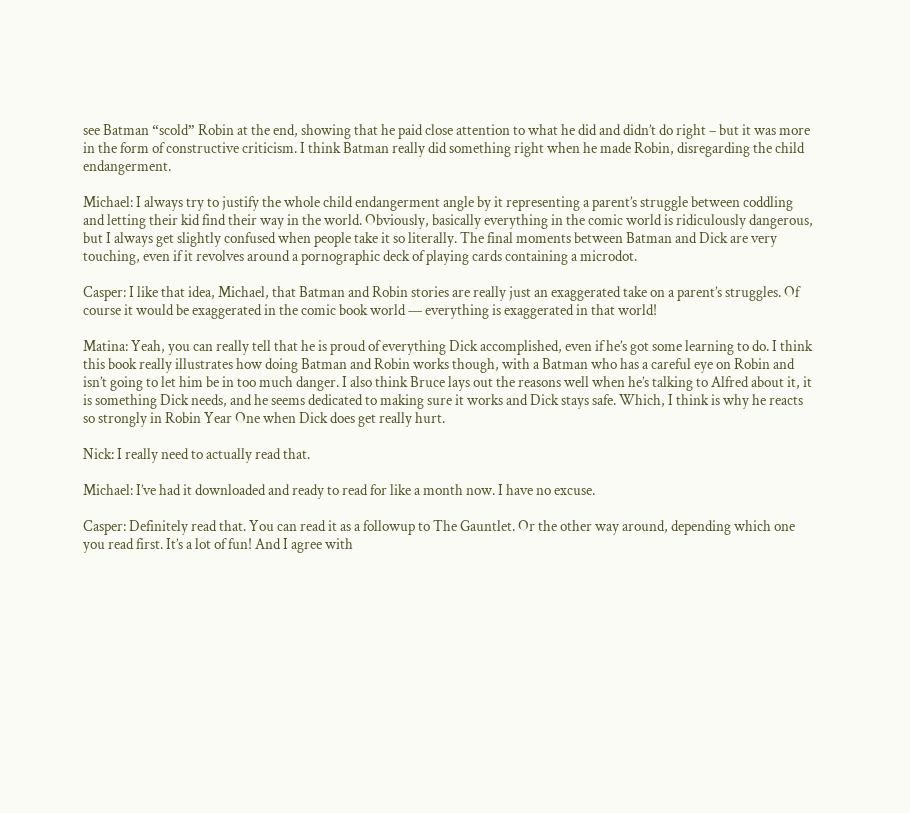see Batman “scold” Robin at the end, showing that he paid close attention to what he did and didn’t do right – but it was more in the form of constructive criticism. I think Batman really did something right when he made Robin, disregarding the child endangerment.

Michael: I always try to justify the whole child endangerment angle by it representing a parent’s struggle between coddling and letting their kid find their way in the world. Obviously, basically everything in the comic world is ridiculously dangerous, but I always get slightly confused when people take it so literally. The final moments between Batman and Dick are very touching, even if it revolves around a pornographic deck of playing cards containing a microdot.

Casper: I like that idea, Michael, that Batman and Robin stories are really just an exaggerated take on a parent’s struggles. Of course it would be exaggerated in the comic book world — everything is exaggerated in that world!

Matina: Yeah, you can really tell that he is proud of everything Dick accomplished, even if he’s got some learning to do. I think this book really illustrates how doing Batman and Robin works though, with a Batman who has a careful eye on Robin and isn’t going to let him be in too much danger. I also think Bruce lays out the reasons well when he’s talking to Alfred about it, it is something Dick needs, and he seems dedicated to making sure it works and Dick stays safe. Which, I think is why he reacts so strongly in Robin Year One when Dick does get really hurt.

Nick: I really need to actually read that.

Michael: I’ve had it downloaded and ready to read for like a month now. I have no excuse.

Casper: Definitely read that. You can read it as a followup to The Gauntlet. Or the other way around, depending which one you read first. It’s a lot of fun! And I agree with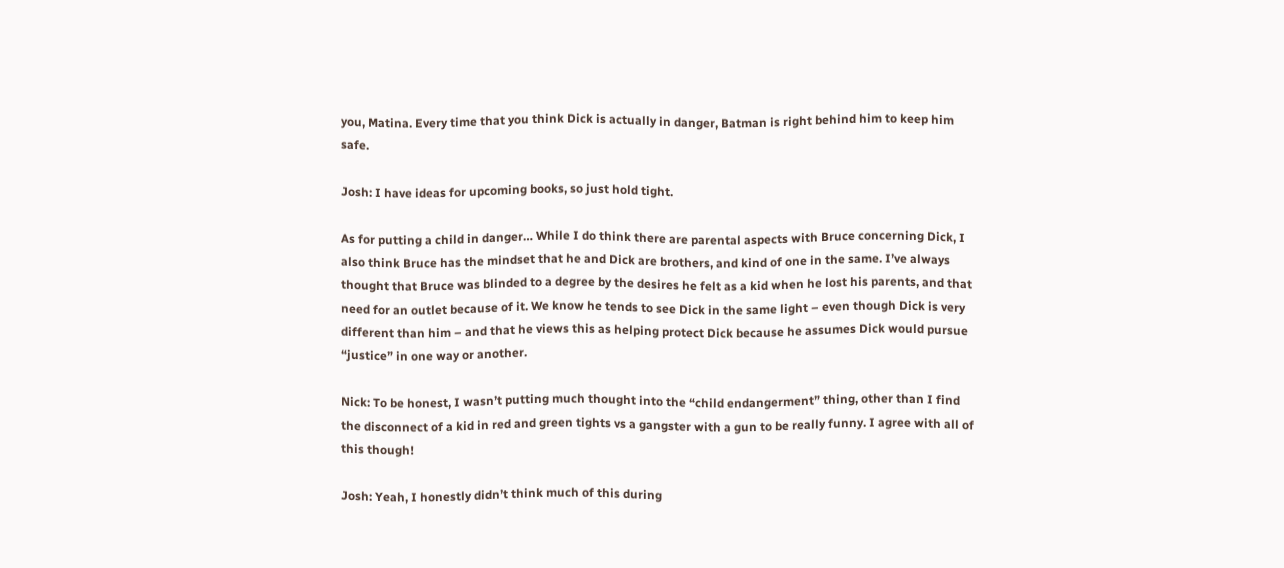you, Matina. Every time that you think Dick is actually in danger, Batman is right behind him to keep him safe.

Josh: I have ideas for upcoming books, so just hold tight.

As for putting a child in danger… While I do think there are parental aspects with Bruce concerning Dick, I also think Bruce has the mindset that he and Dick are brothers, and kind of one in the same. I’ve always thought that Bruce was blinded to a degree by the desires he felt as a kid when he lost his parents, and that need for an outlet because of it. We know he tends to see Dick in the same light – even though Dick is very different than him – and that he views this as helping protect Dick because he assumes Dick would pursue “justice” in one way or another.

Nick: To be honest, I wasn’t putting much thought into the “child endangerment” thing, other than I find the disconnect of a kid in red and green tights vs a gangster with a gun to be really funny. I agree with all of this though!

Josh: Yeah, I honestly didn’t think much of this during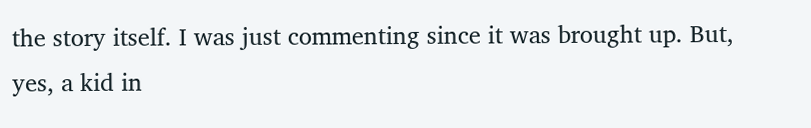the story itself. I was just commenting since it was brought up. But, yes, a kid in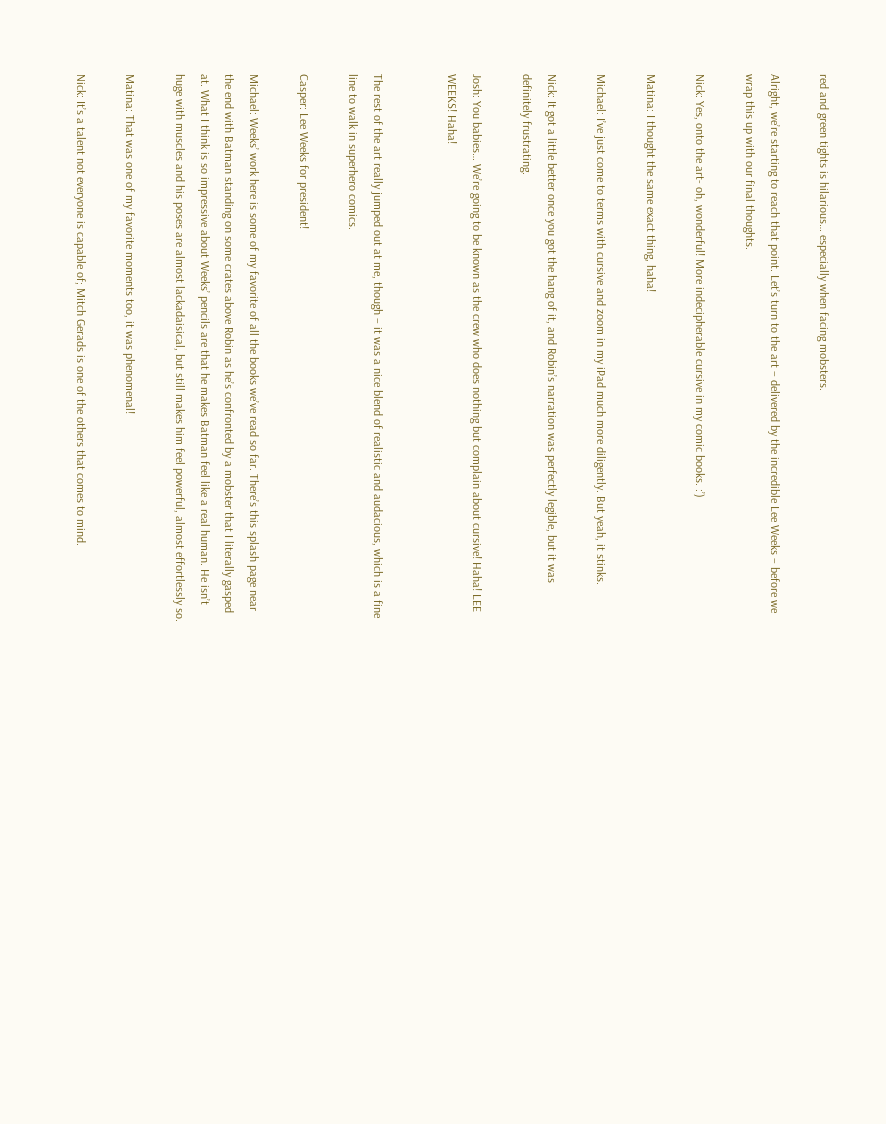red and green tights is hilarious… especially when facing mobsters.

Alright, we’re starting to reach that point. Let’s turn to the art – delivered by the incredible Lee Weeks – before we wrap this up with our final thoughts.

Nick: Yes, onto the art- oh, wonderful! More indecipherable cursive in my comic books. :’)

Matina: I thought the same exact thing, haha!

Michael: I’ve just come to terms with cursive and zoom in my iPad much more diligently. But yeah, it stinks.

Nick: It got a little better once you got the hang of it, and Robin’s narration was perfectly legible, but it was definitely frustrating.

Josh: You babies… We’re going to be known as the crew who does nothing but complain about cursive! Haha! LEE WEEKS! Haha!


The rest of the art really jumped out at me, though – it was a nice blend of realistic and audacious, which is a fine line to walk in superhero comics.

Casper: Lee Weeks for president!

Michael: Weeks’ work here is some of my favorite of all the books we’ve read so far. There’s this splash page near the end with Batman standing on some crates above Robin as he’s confronted by a mobster that I literally gasped at. What I think is so impressive about Weeks’ pencils are that he makes Batman feel like a real human. He isn’t huge with muscles and his poses are almost lackadaisical, but still makes him feel powerful, almost effortlessly so.

Matina: That was one of my favorite moments too, it was phenomenal!

Nick: It’s a talent not everyone is capable of; Mitch Gerads is one of the others that comes to mind.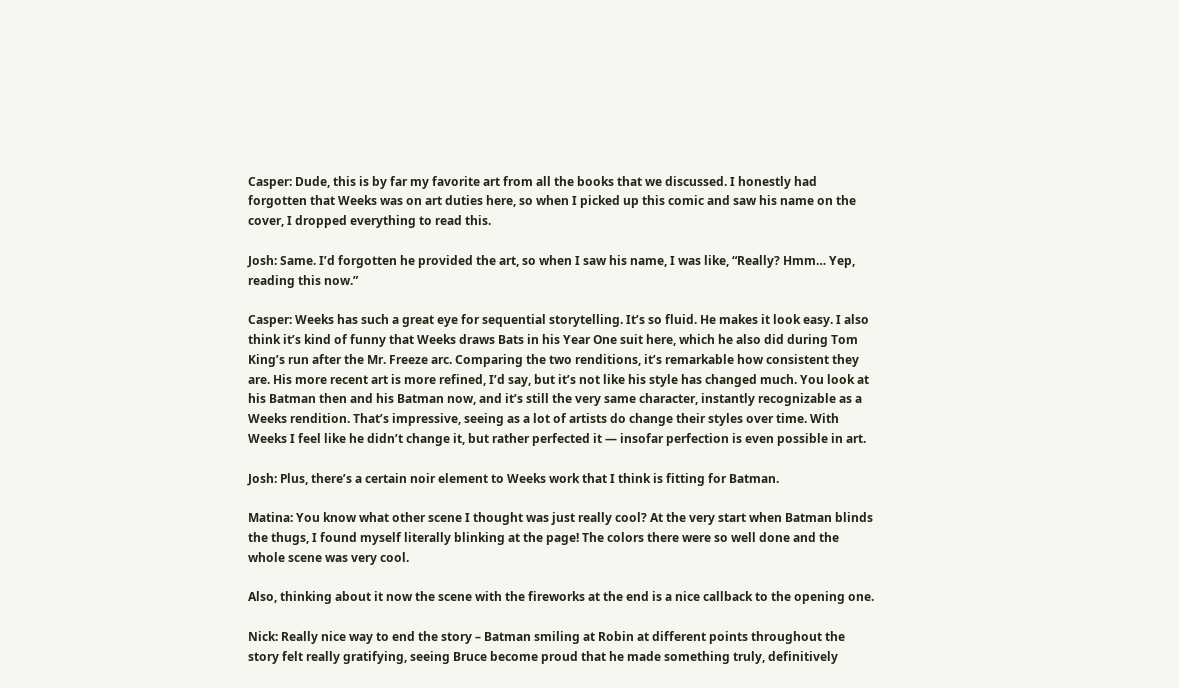Casper: Dude, this is by far my favorite art from all the books that we discussed. I honestly had forgotten that Weeks was on art duties here, so when I picked up this comic and saw his name on the cover, I dropped everything to read this.

Josh: Same. I’d forgotten he provided the art, so when I saw his name, I was like, “Really? Hmm… Yep, reading this now.”

Casper: Weeks has such a great eye for sequential storytelling. It’s so fluid. He makes it look easy. I also think it’s kind of funny that Weeks draws Bats in his Year One suit here, which he also did during Tom King’s run after the Mr. Freeze arc. Comparing the two renditions, it’s remarkable how consistent they are. His more recent art is more refined, I’d say, but it’s not like his style has changed much. You look at his Batman then and his Batman now, and it’s still the very same character, instantly recognizable as a Weeks rendition. That’s impressive, seeing as a lot of artists do change their styles over time. With Weeks I feel like he didn’t change it, but rather perfected it — insofar perfection is even possible in art.

Josh: Plus, there’s a certain noir element to Weeks work that I think is fitting for Batman.

Matina: You know what other scene I thought was just really cool? At the very start when Batman blinds the thugs, I found myself literally blinking at the page! The colors there were so well done and the whole scene was very cool.

Also, thinking about it now the scene with the fireworks at the end is a nice callback to the opening one.

Nick: Really nice way to end the story – Batman smiling at Robin at different points throughout the story felt really gratifying, seeing Bruce become proud that he made something truly, definitively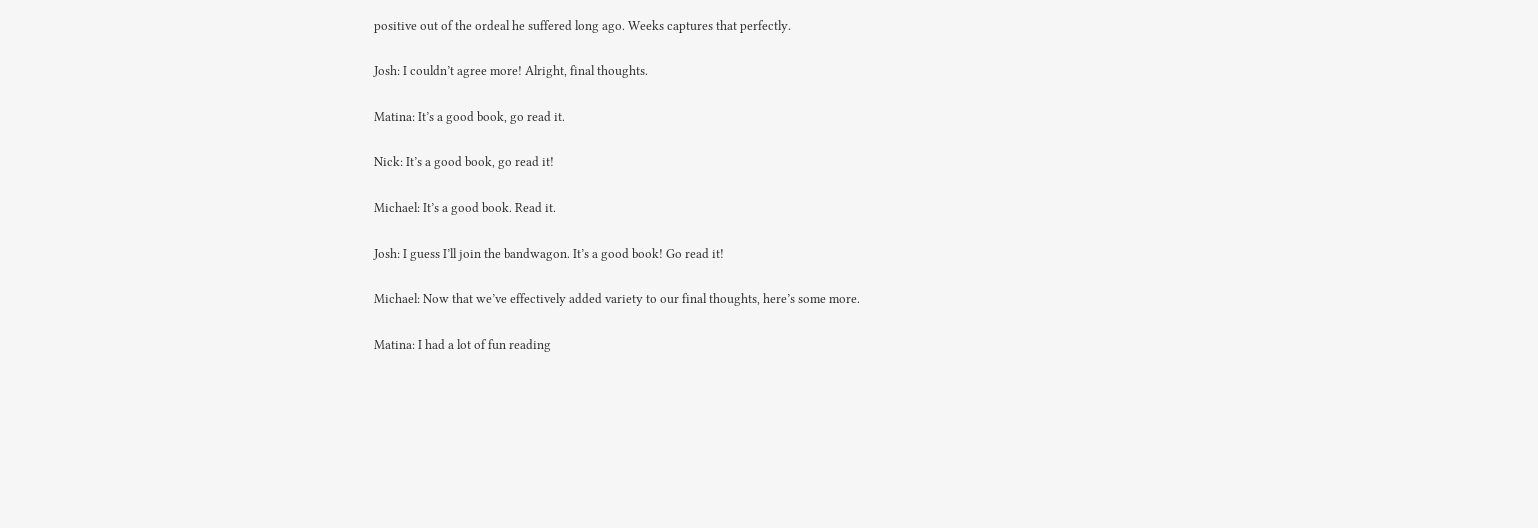positive out of the ordeal he suffered long ago. Weeks captures that perfectly.

Josh: I couldn’t agree more! Alright, final thoughts.

Matina: It’s a good book, go read it.

Nick: It’s a good book, go read it!

Michael: It’s a good book. Read it.

Josh: I guess I’ll join the bandwagon. It’s a good book! Go read it!

Michael: Now that we’ve effectively added variety to our final thoughts, here’s some more.

Matina: I had a lot of fun reading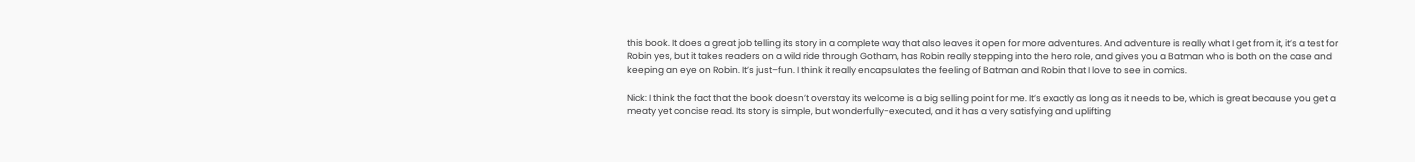this book. It does a great job telling its story in a complete way that also leaves it open for more adventures. And adventure is really what I get from it, it’s a test for Robin yes, but it takes readers on a wild ride through Gotham, has Robin really stepping into the hero role, and gives you a Batman who is both on the case and keeping an eye on Robin. It’s just–fun. I think it really encapsulates the feeling of Batman and Robin that I love to see in comics.

Nick: I think the fact that the book doesn’t overstay its welcome is a big selling point for me. It’s exactly as long as it needs to be, which is great because you get a meaty yet concise read. Its story is simple, but wonderfully-executed, and it has a very satisfying and uplifting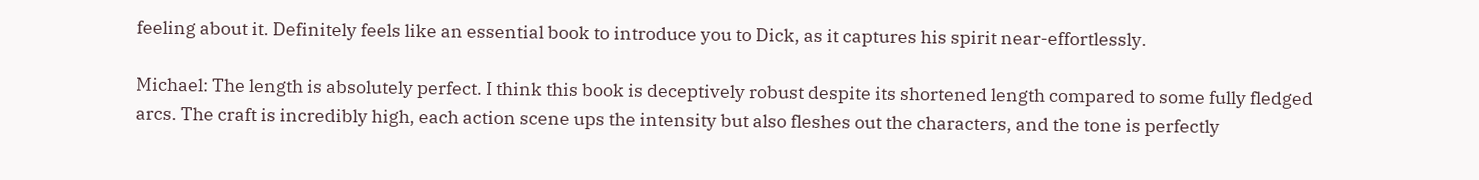feeling about it. Definitely feels like an essential book to introduce you to Dick, as it captures his spirit near-effortlessly.

Michael: The length is absolutely perfect. I think this book is deceptively robust despite its shortened length compared to some fully fledged arcs. The craft is incredibly high, each action scene ups the intensity but also fleshes out the characters, and the tone is perfectly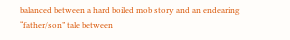balanced between a hard boiled mob story and an endearing “father/son” tale between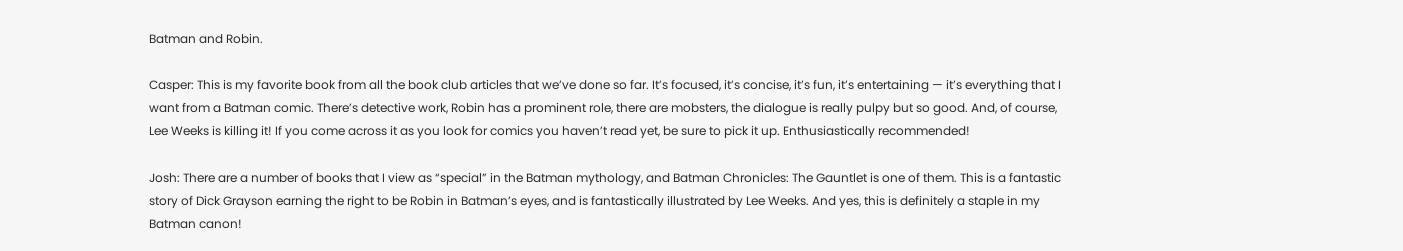Batman and Robin.

Casper: This is my favorite book from all the book club articles that we’ve done so far. It’s focused, it’s concise, it’s fun, it’s entertaining — it’s everything that I want from a Batman comic. There’s detective work, Robin has a prominent role, there are mobsters, the dialogue is really pulpy but so good. And, of course, Lee Weeks is killing it! If you come across it as you look for comics you haven’t read yet, be sure to pick it up. Enthusiastically recommended!

Josh: There are a number of books that I view as “special” in the Batman mythology, and Batman Chronicles: The Gauntlet is one of them. This is a fantastic story of Dick Grayson earning the right to be Robin in Batman’s eyes, and is fantastically illustrated by Lee Weeks. And yes, this is definitely a staple in my Batman canon!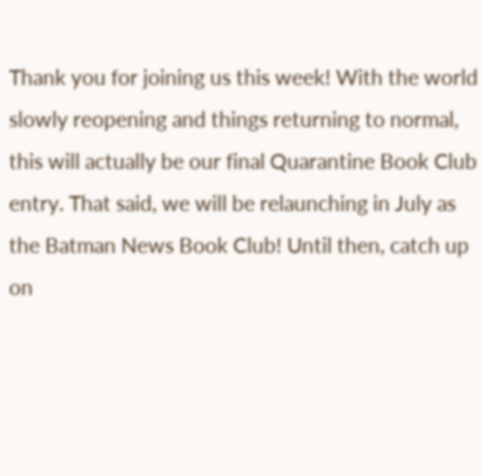Thank you for joining us this week! With the world slowly reopening and things returning to normal, this will actually be our final Quarantine Book Club entry. That said, we will be relaunching in July as the Batman News Book Club! Until then, catch up on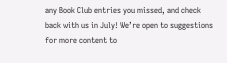any Book Club entries you missed, and check back with us in July! We’re open to suggestions for more content to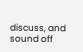discuss, and sound off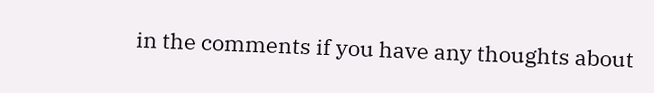in the comments if you have any thoughts about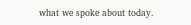what we spoke about today.